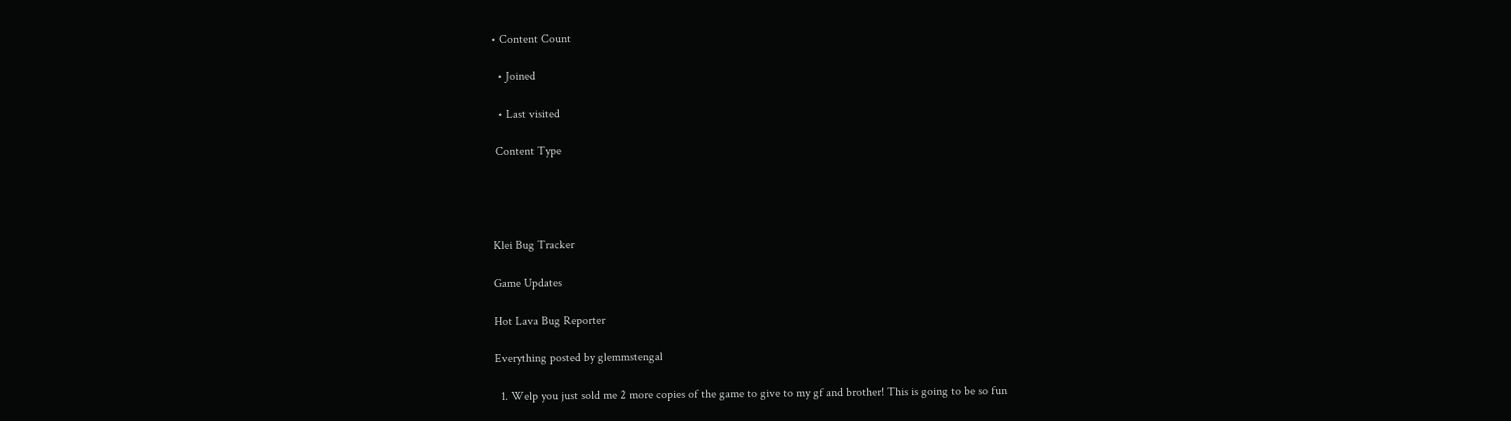• Content Count

  • Joined

  • Last visited

 Content Type




Klei Bug Tracker

Game Updates

Hot Lava Bug Reporter

Everything posted by glemmstengal

  1. Welp you just sold me 2 more copies of the game to give to my gf and brother! This is going to be so fun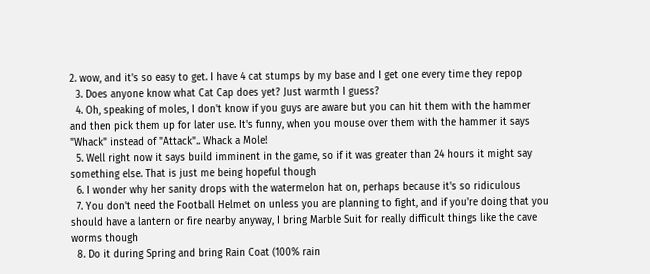2. wow, and it's so easy to get. I have 4 cat stumps by my base and I get one every time they repop
  3. Does anyone know what Cat Cap does yet? Just warmth I guess?
  4. Oh, speaking of moles, I don't know if you guys are aware but you can hit them with the hammer and then pick them up for later use. It's funny, when you mouse over them with the hammer it says "Whack" instead of "Attack".. Whack a Mole!
  5. Well right now it says build imminent in the game, so if it was greater than 24 hours it might say something else. That is just me being hopeful though
  6. I wonder why her sanity drops with the watermelon hat on, perhaps because it's so ridiculous
  7. You don't need the Football Helmet on unless you are planning to fight, and if you're doing that you should have a lantern or fire nearby anyway, I bring Marble Suit for really difficult things like the cave worms though
  8. Do it during Spring and bring Rain Coat (100% rain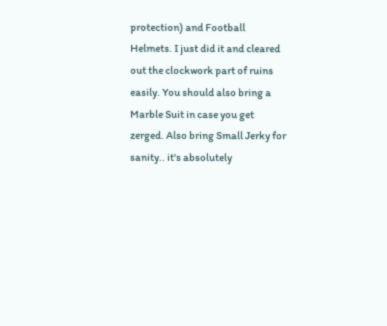protection) and Football Helmets. I just did it and cleared out the clockwork part of ruins easily. You should also bring a Marble Suit in case you get zerged. Also bring Small Jerky for sanity.. it's absolutely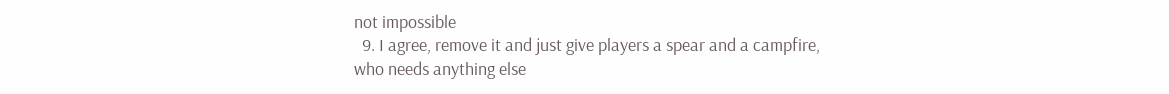not impossible
  9. I agree, remove it and just give players a spear and a campfire, who needs anything else